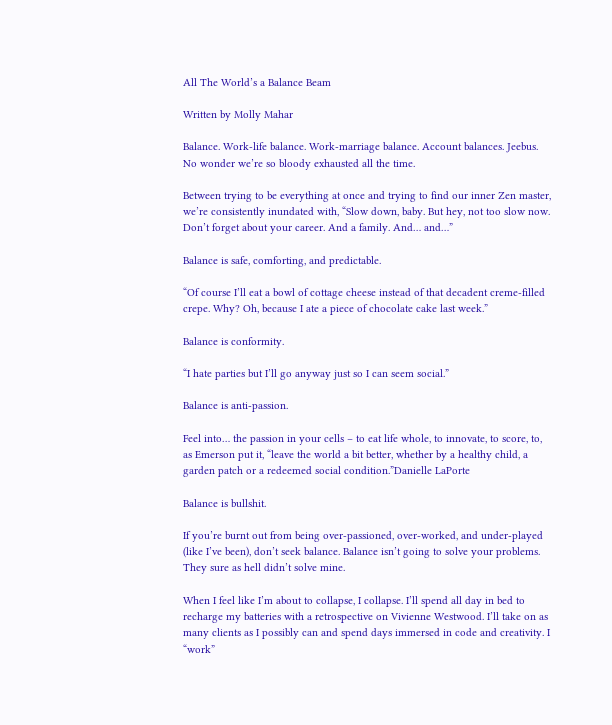All The World’s a Balance Beam

Written by Molly Mahar

Balance. Work-life balance. Work-marriage balance. Account balances. Jeebus. No wonder we’re so bloody exhausted all the time.

Between trying to be everything at once and trying to find our inner Zen master, we’re consistently inundated with, “Slow down, baby. But hey, not too slow now. Don’t forget about your career. And a family. And… and…”

Balance is safe, comforting, and predictable.

“Of course I’ll eat a bowl of cottage cheese instead of that decadent creme-filled crepe. Why? Oh, because I ate a piece of chocolate cake last week.”

Balance is conformity.

“I hate parties but I’ll go anyway just so I can seem social.”

Balance is anti-passion.

Feel into… the passion in your cells – to eat life whole, to innovate, to score, to, as Emerson put it, “leave the world a bit better, whether by a healthy child, a garden patch or a redeemed social condition.”Danielle LaPorte

Balance is bullshit.

If you’re burnt out from being over-passioned, over-worked, and under-played (like I’ve been), don’t seek balance. Balance isn’t going to solve your problems. They sure as hell didn’t solve mine.

When I feel like I’m about to collapse, I collapse. I’ll spend all day in bed to recharge my batteries with a retrospective on Vivienne Westwood. I’ll take on as many clients as I possibly can and spend days immersed in code and creativity. I “work”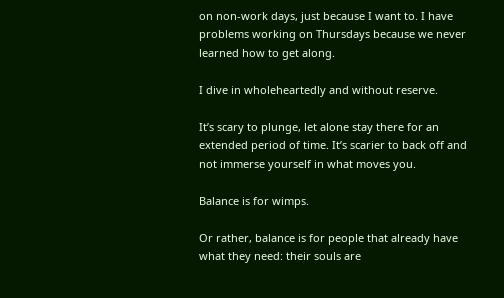on non-work days, just because I want to. I have problems working on Thursdays because we never learned how to get along.

I dive in wholeheartedly and without reserve.

It’s scary to plunge, let alone stay there for an extended period of time. It’s scarier to back off and not immerse yourself in what moves you.

Balance is for wimps.

Or rather, balance is for people that already have what they need: their souls are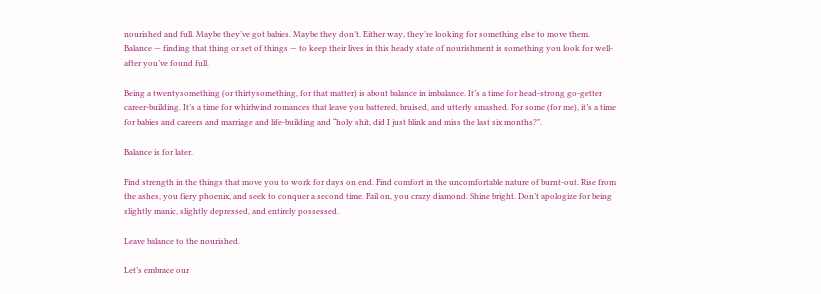nourished and full. Maybe they’ve got babies. Maybe they don’t. Either way, they’re looking for something else to move them. Balance — finding that thing or set of things — to keep their lives in this heady state of nourishment is something you look for well-after you’ve found full.

Being a twentysomething (or thirtysomething, for that matter) is about balance in imbalance. It’s a time for head-strong go-getter career-building. It’s a time for whirlwind romances that leave you battered, bruised, and utterly smashed. For some (for me), it’s a time for babies and careers and marriage and life-building and “holy shit, did I just blink and miss the last six months?”.

Balance is for later.

Find strength in the things that move you to work for days on end. Find comfort in the uncomfortable nature of burnt-out. Rise from the ashes, you fiery phoenix, and seek to conquer a second time. Fail on, you crazy diamond. Shine bright. Don’t apologize for being slightly manic, slightly depressed, and entirely possessed.

Leave balance to the nourished.

Let’s embrace our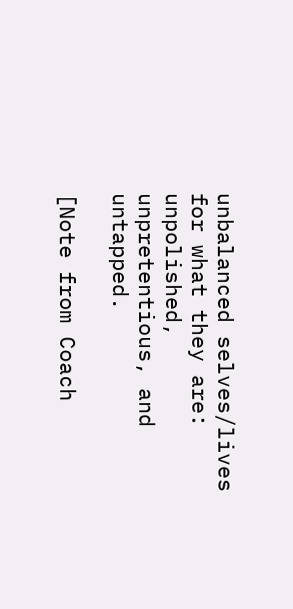unbalanced selves/lives for what they are: unpolished, unpretentious, and untapped.

[Note from Coach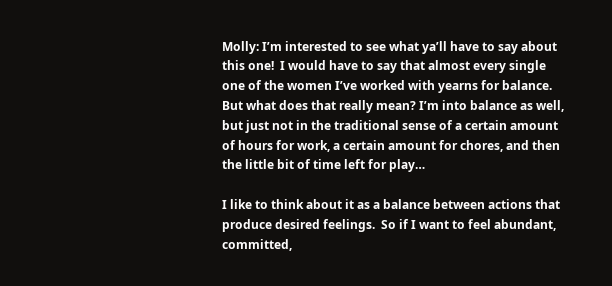Molly: I’m interested to see what ya’ll have to say about this one!  I would have to say that almost every single one of the women I’ve worked with yearns for balance. But what does that really mean? I’m into balance as well, but just not in the traditional sense of a certain amount of hours for work, a certain amount for chores, and then the little bit of time left for play…

I like to think about it as a balance between actions that produce desired feelings.  So if I want to feel abundant, committed,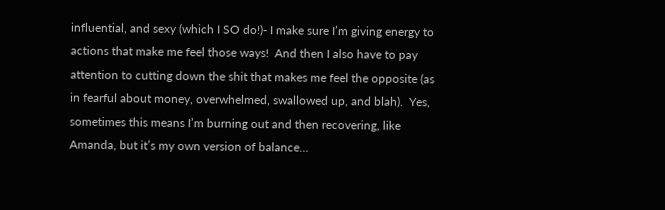influential, and sexy (which I SO do!)- I make sure I’m giving energy to actions that make me feel those ways!  And then I also have to pay attention to cutting down the shit that makes me feel the opposite (as in fearful about money, overwhelmed, swallowed up, and blah).  Yes, sometimes this means I’m burning out and then recovering, like Amanda, but it’s my own version of balance…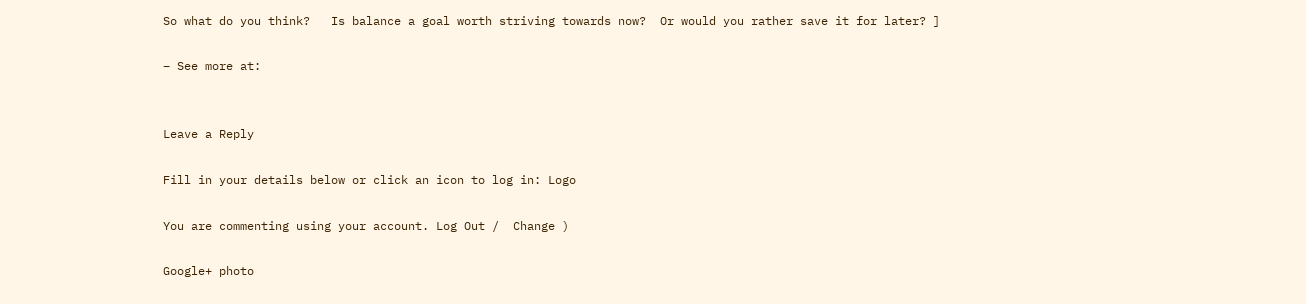So what do you think?   Is balance a goal worth striving towards now?  Or would you rather save it for later? ]

– See more at:


Leave a Reply

Fill in your details below or click an icon to log in: Logo

You are commenting using your account. Log Out /  Change )

Google+ photo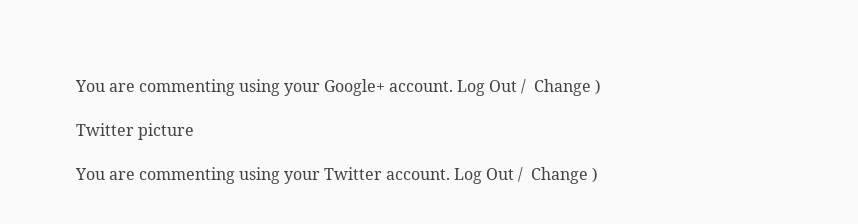You are commenting using your Google+ account. Log Out /  Change )

Twitter picture

You are commenting using your Twitter account. Log Out /  Change )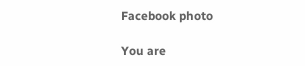Facebook photo

You are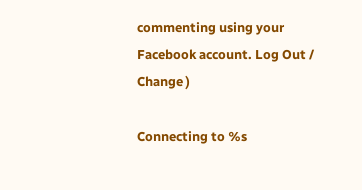commenting using your Facebook account. Log Out /  Change )

Connecting to %s